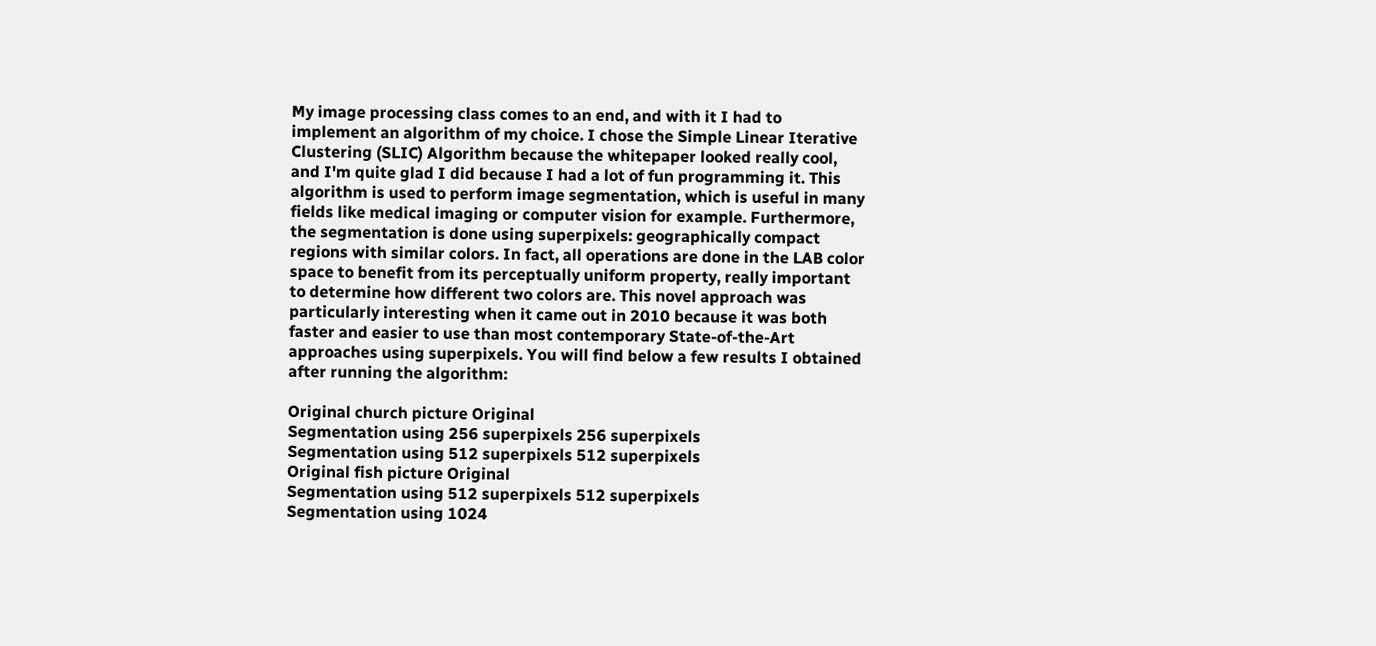My image processing class comes to an end, and with it I had to implement an algorithm of my choice. I chose the Simple Linear Iterative Clustering (SLIC) Algorithm because the whitepaper looked really cool, and I'm quite glad I did because I had a lot of fun programming it. This algorithm is used to perform image segmentation, which is useful in many fields like medical imaging or computer vision for example. Furthermore, the segmentation is done using superpixels: geographically compact regions with similar colors. In fact, all operations are done in the LAB color space to benefit from its perceptually uniform property, really important to determine how different two colors are. This novel approach was particularly interesting when it came out in 2010 because it was both faster and easier to use than most contemporary State-of-the-Art approaches using superpixels. You will find below a few results I obtained after running the algorithm:

Original church picture Original
Segmentation using 256 superpixels 256 superpixels
Segmentation using 512 superpixels 512 superpixels
Original fish picture Original
Segmentation using 512 superpixels 512 superpixels
Segmentation using 1024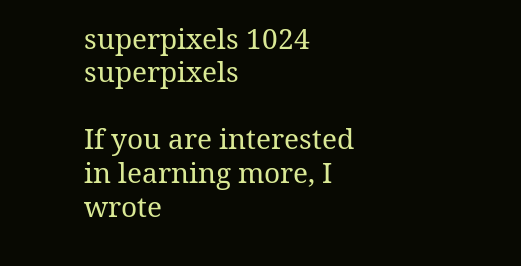superpixels 1024 superpixels

If you are interested in learning more, I wrote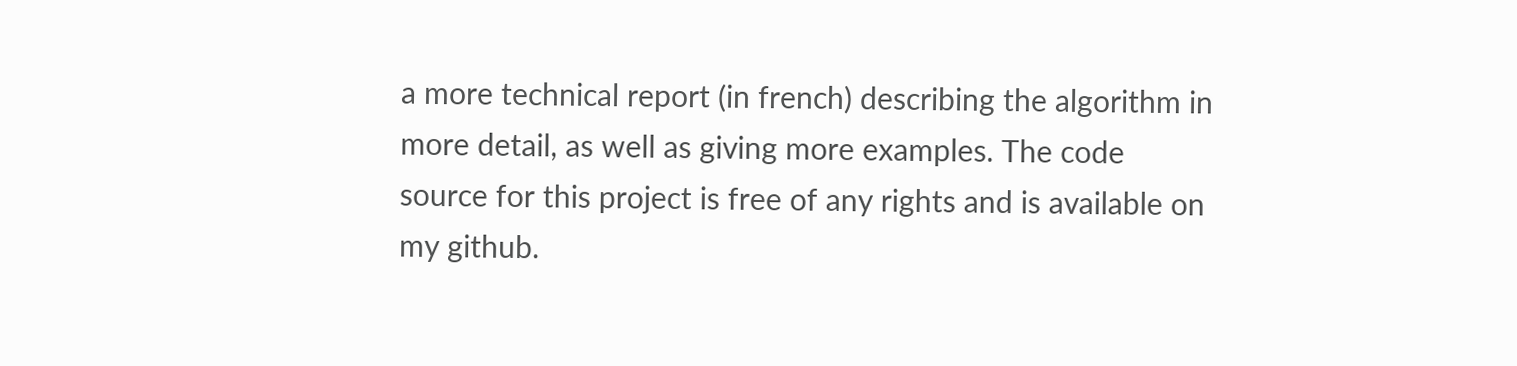a more technical report (in french) describing the algorithm in more detail, as well as giving more examples. The code source for this project is free of any rights and is available on my github.